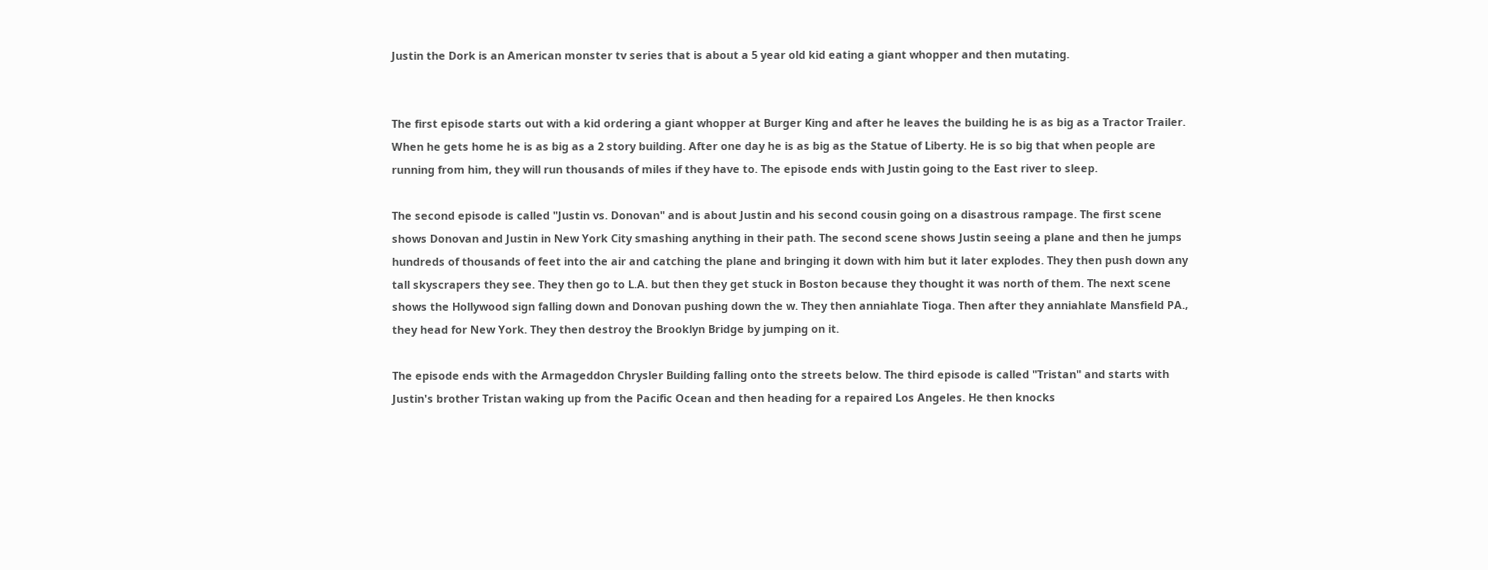Justin the Dork is an American monster tv series that is about a 5 year old kid eating a giant whopper and then mutating.


The first episode starts out with a kid ordering a giant whopper at Burger King and after he leaves the building he is as big as a Tractor Trailer. When he gets home he is as big as a 2 story building. After one day he is as big as the Statue of Liberty. He is so big that when people are running from him, they will run thousands of miles if they have to. The episode ends with Justin going to the East river to sleep.

The second episode is called "Justin vs. Donovan" and is about Justin and his second cousin going on a disastrous rampage. The first scene shows Donovan and Justin in New York City smashing anything in their path. The second scene shows Justin seeing a plane and then he jumps hundreds of thousands of feet into the air and catching the plane and bringing it down with him but it later explodes. They then push down any tall skyscrapers they see. They then go to L.A. but then they get stuck in Boston because they thought it was north of them. The next scene shows the Hollywood sign falling down and Donovan pushing down the w. They then anniahlate Tioga. Then after they anniahlate Mansfield PA., they head for New York. They then destroy the Brooklyn Bridge by jumping on it.

The episode ends with the Armageddon Chrysler Building falling onto the streets below. The third episode is called "Tristan" and starts with Justin's brother Tristan waking up from the Pacific Ocean and then heading for a repaired Los Angeles. He then knocks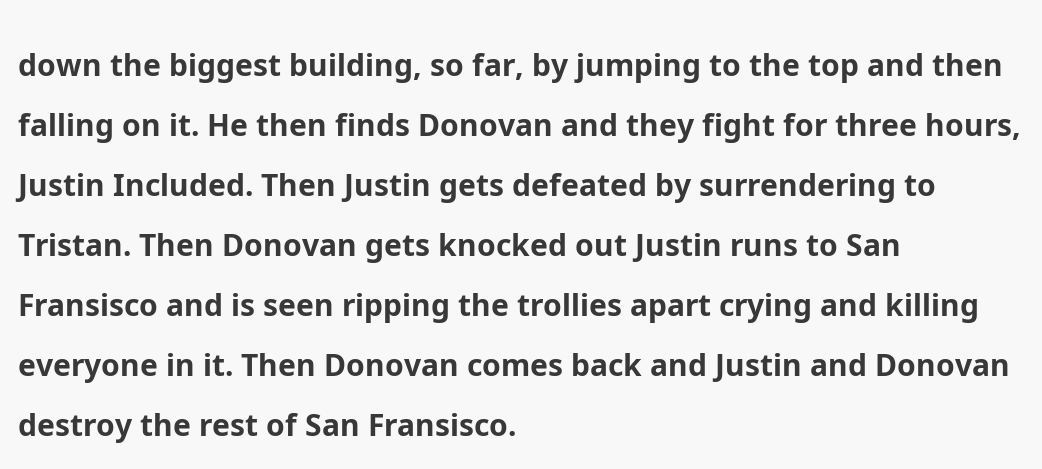down the biggest building, so far, by jumping to the top and then falling on it. He then finds Donovan and they fight for three hours, Justin Included. Then Justin gets defeated by surrendering to Tristan. Then Donovan gets knocked out Justin runs to San Fransisco and is seen ripping the trollies apart crying and killing everyone in it. Then Donovan comes back and Justin and Donovan destroy the rest of San Fransisco.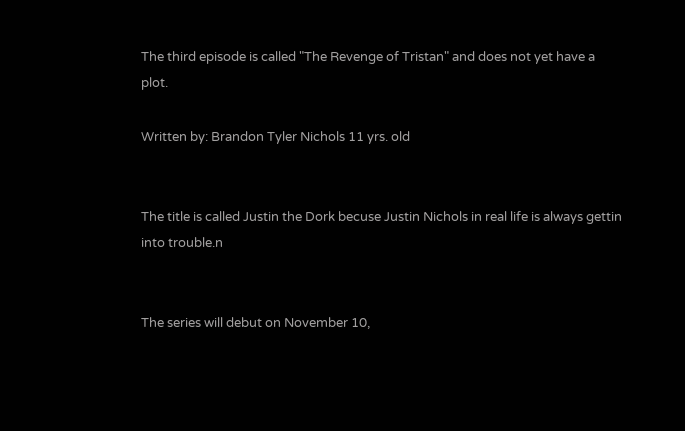The third episode is called "The Revenge of Tristan" and does not yet have a plot.

Written by: Brandon Tyler Nichols 11 yrs. old


The title is called Justin the Dork becuse Justin Nichols in real life is always gettin into trouble.n


The series will debut on November 10,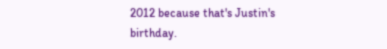2012 because that's Justin's birthday.